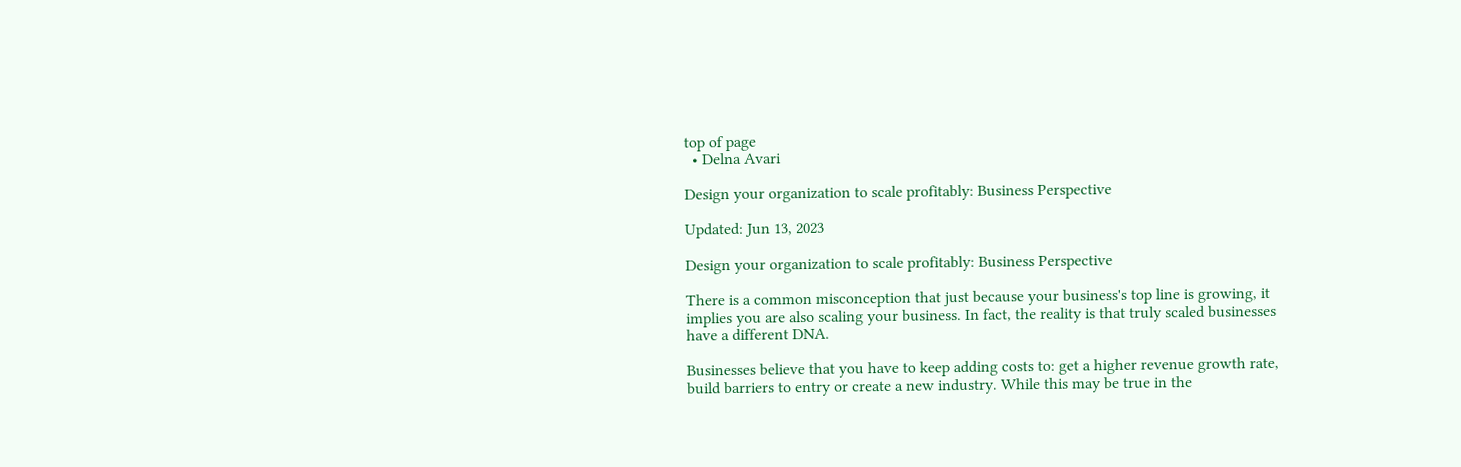top of page
  • Delna Avari

Design your organization to scale profitably: Business Perspective

Updated: Jun 13, 2023

Design your organization to scale profitably: Business Perspective

There is a common misconception that just because your business's top line is growing, it implies you are also scaling your business. In fact, the reality is that truly scaled businesses have a different DNA.

Businesses believe that you have to keep adding costs to: get a higher revenue growth rate, build barriers to entry or create a new industry. While this may be true in the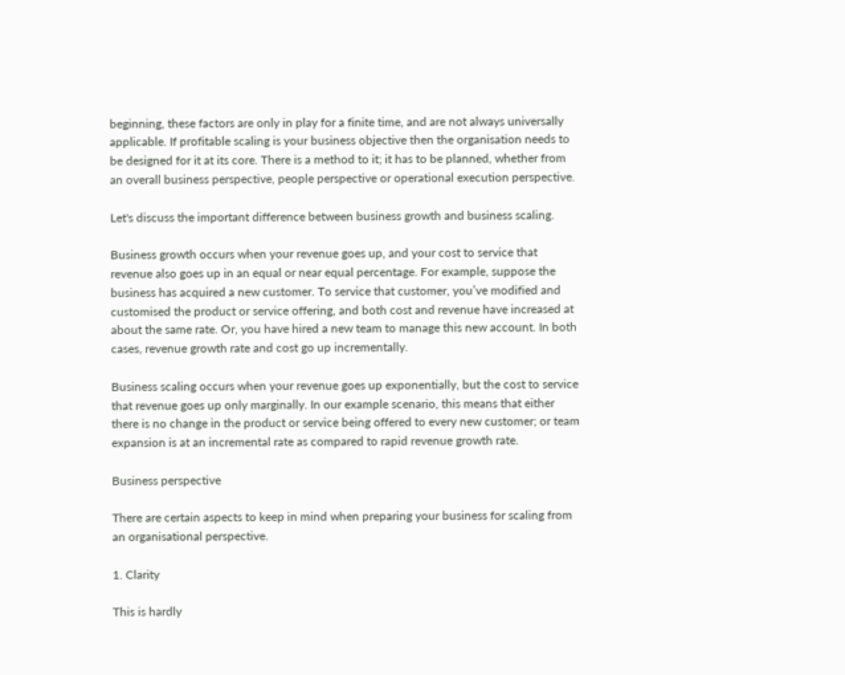beginning, these factors are only in play for a finite time, and are not always universally applicable. If profitable scaling is your business objective then the organisation needs to be designed for it at its core. There is a method to it; it has to be planned, whether from an overall business perspective, people perspective or operational execution perspective.

Let's discuss the important difference between business growth and business scaling.

Business growth occurs when your revenue goes up, and your cost to service that revenue also goes up in an equal or near equal percentage. For example, suppose the business has acquired a new customer. To service that customer, you’ve modified and customised the product or service offering, and both cost and revenue have increased at about the same rate. Or, you have hired a new team to manage this new account. In both cases, revenue growth rate and cost go up incrementally.

Business scaling occurs when your revenue goes up exponentially, but the cost to service that revenue goes up only marginally. In our example scenario, this means that either there is no change in the product or service being offered to every new customer; or team expansion is at an incremental rate as compared to rapid revenue growth rate.

Business perspective

There are certain aspects to keep in mind when preparing your business for scaling from an organisational perspective.

1. Clarity

This is hardly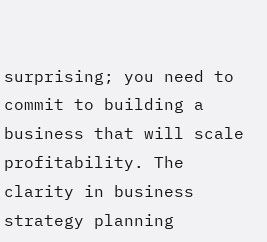surprising; you need to commit to building a business that will scale profitability. The clarity in business strategy planning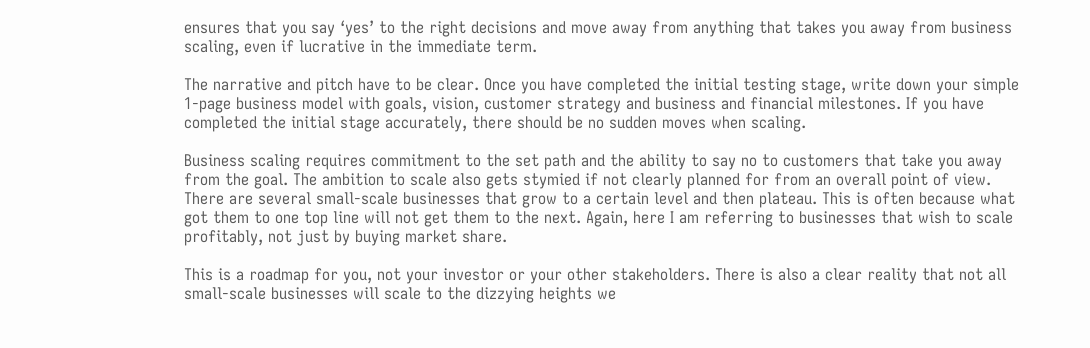ensures that you say ‘yes’ to the right decisions and move away from anything that takes you away from business scaling, even if lucrative in the immediate term.

The narrative and pitch have to be clear. Once you have completed the initial testing stage, write down your simple 1-page business model with goals, vision, customer strategy and business and financial milestones. If you have completed the initial stage accurately, there should be no sudden moves when scaling.

Business scaling requires commitment to the set path and the ability to say no to customers that take you away from the goal. The ambition to scale also gets stymied if not clearly planned for from an overall point of view. There are several small-scale businesses that grow to a certain level and then plateau. This is often because what got them to one top line will not get them to the next. Again, here I am referring to businesses that wish to scale profitably, not just by buying market share.

This is a roadmap for you, not your investor or your other stakeholders. There is also a clear reality that not all small-scale businesses will scale to the dizzying heights we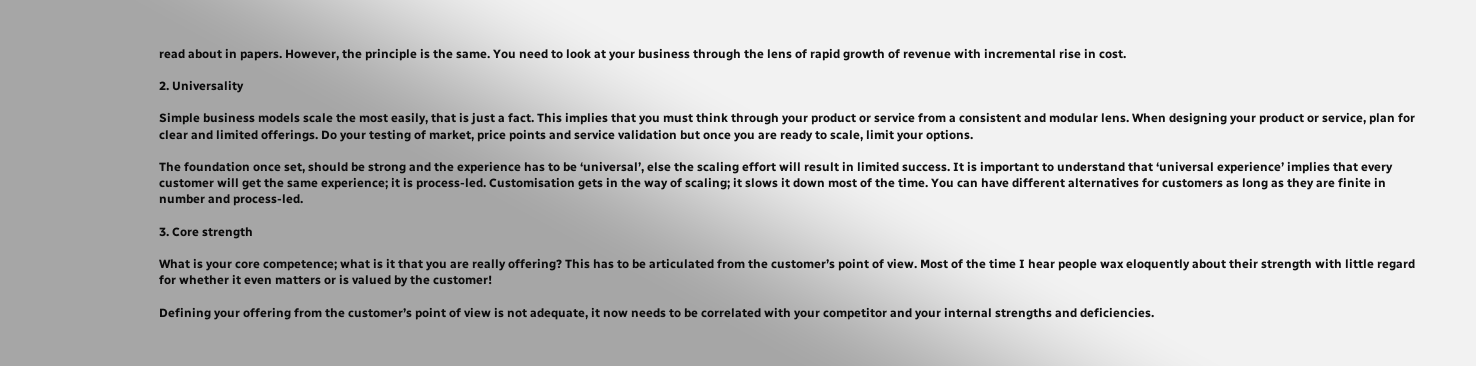read about in papers. However, the principle is the same. You need to look at your business through the lens of rapid growth of revenue with incremental rise in cost.

2. Universality

Simple business models scale the most easily, that is just a fact. This implies that you must think through your product or service from a consistent and modular lens. When designing your product or service, plan for clear and limited offerings. Do your testing of market, price points and service validation but once you are ready to scale, limit your options.

The foundation once set, should be strong and the experience has to be ‘universal’, else the scaling effort will result in limited success. It is important to understand that ‘universal experience’ implies that every customer will get the same experience; it is process-led. Customisation gets in the way of scaling; it slows it down most of the time. You can have different alternatives for customers as long as they are finite in number and process-led.

3. Core strength

What is your core competence; what is it that you are really offering? This has to be articulated from the customer’s point of view. Most of the time I hear people wax eloquently about their strength with little regard for whether it even matters or is valued by the customer!

Defining your offering from the customer’s point of view is not adequate, it now needs to be correlated with your competitor and your internal strengths and deficiencies.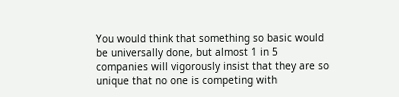You would think that something so basic would be universally done, but almost 1 in 5 companies will vigorously insist that they are so unique that no one is competing with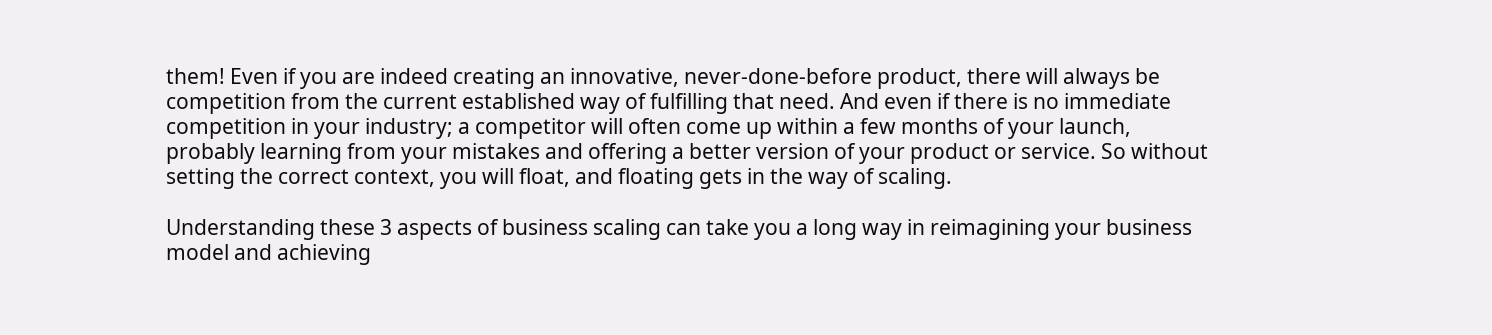them! Even if you are indeed creating an innovative, never-done-before product, there will always be competition from the current established way of fulfilling that need. And even if there is no immediate competition in your industry; a competitor will often come up within a few months of your launch, probably learning from your mistakes and offering a better version of your product or service. So without setting the correct context, you will float, and floating gets in the way of scaling.

Understanding these 3 aspects of business scaling can take you a long way in reimagining your business model and achieving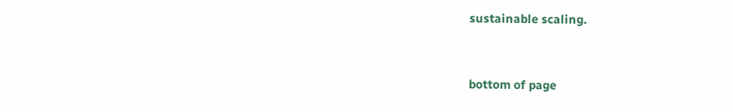sustainable scaling.


bottom of page